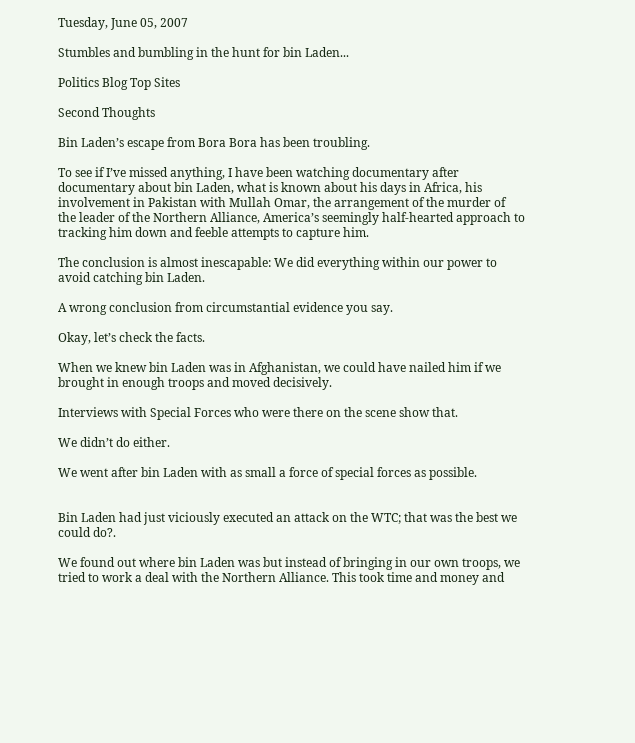Tuesday, June 05, 2007

Stumbles and bumbling in the hunt for bin Laden...

Politics Blog Top Sites

Second Thoughts

Bin Laden’s escape from Bora Bora has been troubling.

To see if I’ve missed anything, I have been watching documentary after documentary about bin Laden, what is known about his days in Africa, his involvement in Pakistan with Mullah Omar, the arrangement of the murder of the leader of the Northern Alliance, America’s seemingly half-hearted approach to tracking him down and feeble attempts to capture him.

The conclusion is almost inescapable: We did everything within our power to avoid catching bin Laden.

A wrong conclusion from circumstantial evidence you say.

Okay, let’s check the facts.

When we knew bin Laden was in Afghanistan, we could have nailed him if we brought in enough troops and moved decisively.

Interviews with Special Forces who were there on the scene show that.

We didn’t do either.

We went after bin Laden with as small a force of special forces as possible.


Bin Laden had just viciously executed an attack on the WTC; that was the best we could do?.

We found out where bin Laden was but instead of bringing in our own troops, we tried to work a deal with the Northern Alliance. This took time and money and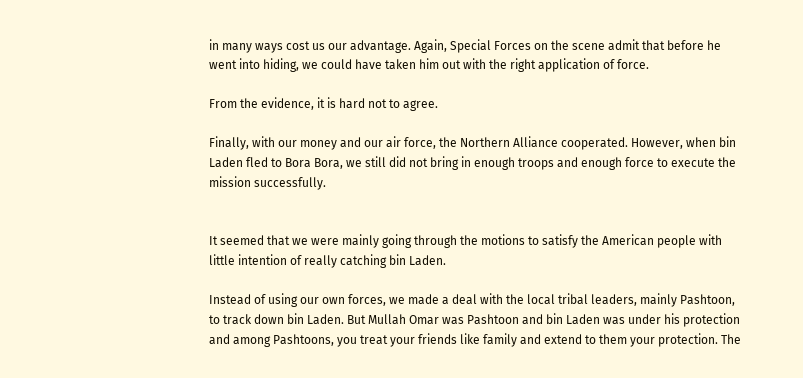in many ways cost us our advantage. Again, Special Forces on the scene admit that before he went into hiding, we could have taken him out with the right application of force.

From the evidence, it is hard not to agree.

Finally, with our money and our air force, the Northern Alliance cooperated. However, when bin Laden fled to Bora Bora, we still did not bring in enough troops and enough force to execute the mission successfully.


It seemed that we were mainly going through the motions to satisfy the American people with little intention of really catching bin Laden.

Instead of using our own forces, we made a deal with the local tribal leaders, mainly Pashtoon, to track down bin Laden. But Mullah Omar was Pashtoon and bin Laden was under his protection and among Pashtoons, you treat your friends like family and extend to them your protection. The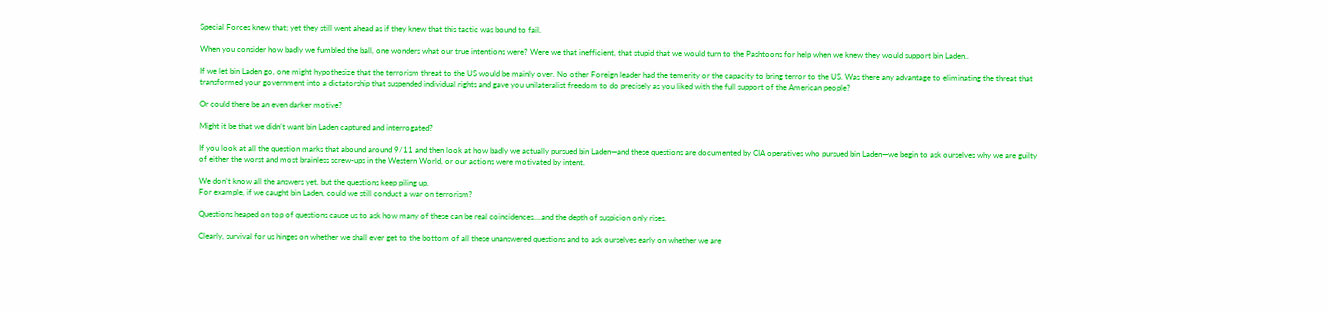Special Forces knew that; yet they still went ahead as if they knew that this tactic was bound to fail.

When you consider how badly we fumbled the ball, one wonders what our true intentions were? Were we that inefficient, that stupid that we would turn to the Pashtoons for help when we knew they would support bin Laden..

If we let bin Laden go, one might hypothesize that the terrorism threat to the US would be mainly over. No other Foreign leader had the temerity or the capacity to bring terror to the US. Was there any advantage to eliminating the threat that transformed your government into a dictatorship that suspended individual rights and gave you unilateralist freedom to do precisely as you liked with the full support of the American people?

Or could there be an even darker motive?

Might it be that we didn’t want bin Laden captured and interrogated?

If you look at all the question marks that abound around 9/11 and then look at how badly we actually pursued bin Laden—and these questions are documented by CIA operatives who pursued bin Laden—we begin to ask ourselves why we are guilty of either the worst and most brainless screw-ups in the Western World, or our actions were motivated by intent.

We don’t know all the answers yet, but the questions keep piling up.
For example, if we caught bin Laden, could we still conduct a war on terrorism?

Questions heaped on top of questions cause us to ask how many of these can be real coincidences….and the depth of suspicion only rises.

Clearly, survival for us hinges on whether we shall ever get to the bottom of all these unanswered questions and to ask ourselves early on whether we are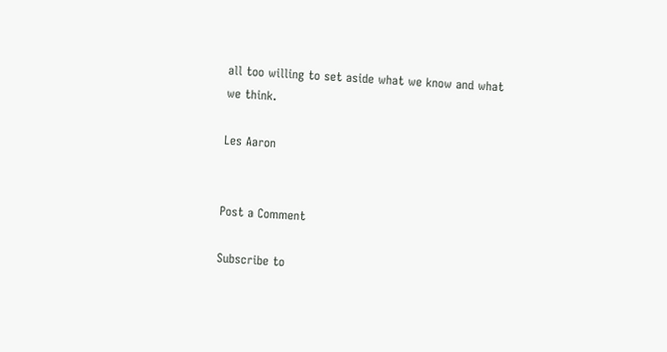all too willing to set aside what we know and what we think.

Les Aaron


Post a Comment

Subscribe to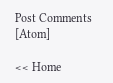Post Comments [Atom]

<< Home